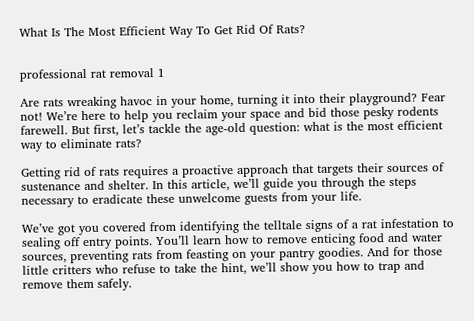What Is The Most Efficient Way To Get Rid Of Rats?


professional rat removal 1

Are rats wreaking havoc in your home, turning it into their playground? Fear not! We’re here to help you reclaim your space and bid those pesky rodents farewell. But first, let’s tackle the age-old question: what is the most efficient way to eliminate rats?

Getting rid of rats requires a proactive approach that targets their sources of sustenance and shelter. In this article, we’ll guide you through the steps necessary to eradicate these unwelcome guests from your life.

We’ve got you covered from identifying the telltale signs of a rat infestation to sealing off entry points. You’ll learn how to remove enticing food and water sources, preventing rats from feasting on your pantry goodies. And for those little critters who refuse to take the hint, we’ll show you how to trap and remove them safely.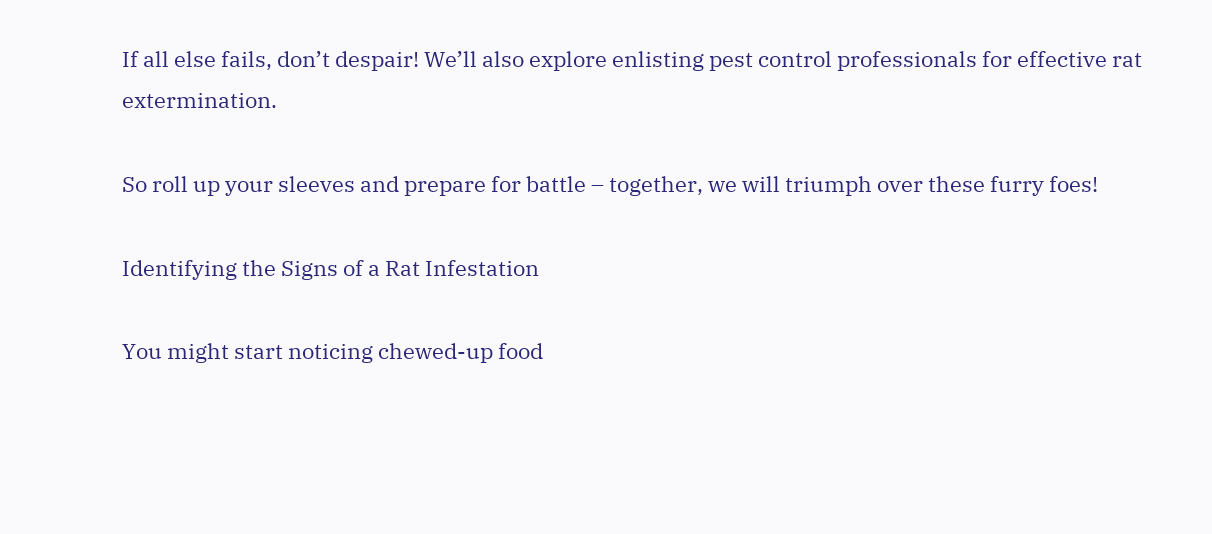If all else fails, don’t despair! We’ll also explore enlisting pest control professionals for effective rat extermination.

So roll up your sleeves and prepare for battle – together, we will triumph over these furry foes!

Identifying the Signs of a Rat Infestation

You might start noticing chewed-up food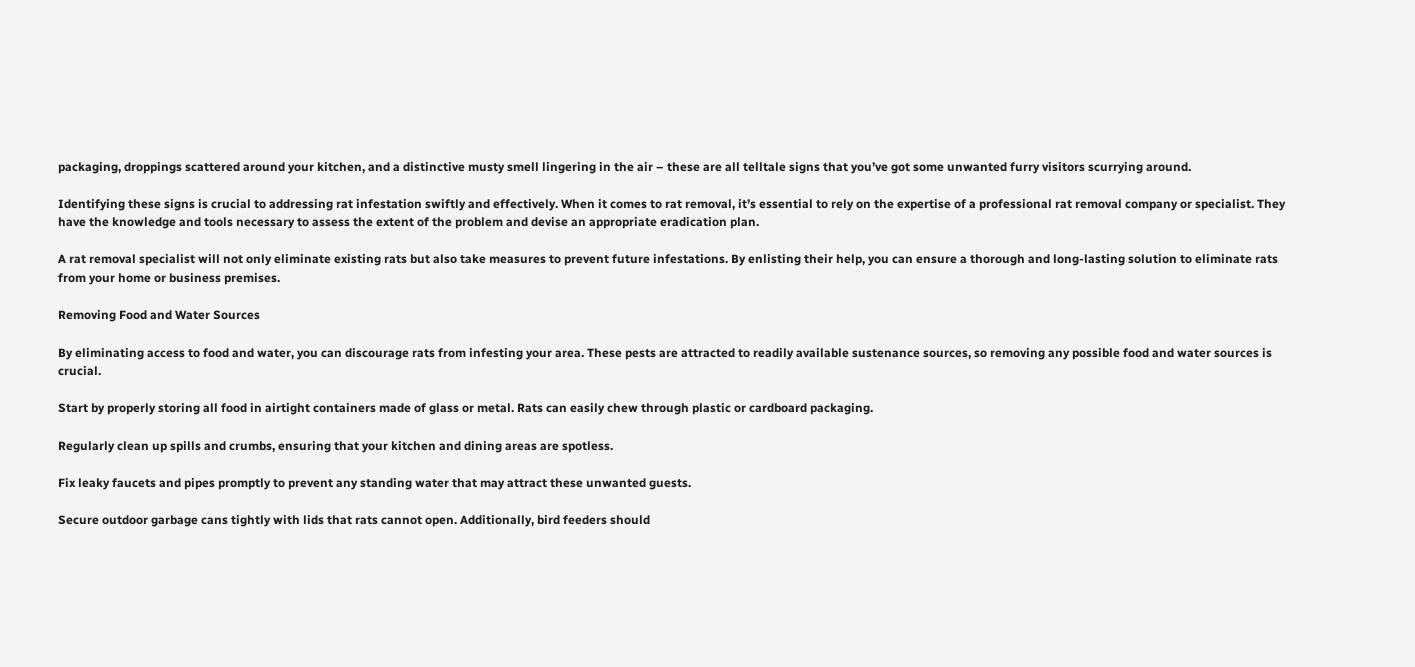packaging, droppings scattered around your kitchen, and a distinctive musty smell lingering in the air – these are all telltale signs that you’ve got some unwanted furry visitors scurrying around.

Identifying these signs is crucial to addressing rat infestation swiftly and effectively. When it comes to rat removal, it’s essential to rely on the expertise of a professional rat removal company or specialist. They have the knowledge and tools necessary to assess the extent of the problem and devise an appropriate eradication plan.

A rat removal specialist will not only eliminate existing rats but also take measures to prevent future infestations. By enlisting their help, you can ensure a thorough and long-lasting solution to eliminate rats from your home or business premises.

Removing Food and Water Sources

By eliminating access to food and water, you can discourage rats from infesting your area. These pests are attracted to readily available sustenance sources, so removing any possible food and water sources is crucial.

Start by properly storing all food in airtight containers made of glass or metal. Rats can easily chew through plastic or cardboard packaging.

Regularly clean up spills and crumbs, ensuring that your kitchen and dining areas are spotless.

Fix leaky faucets and pipes promptly to prevent any standing water that may attract these unwanted guests.

Secure outdoor garbage cans tightly with lids that rats cannot open. Additionally, bird feeders should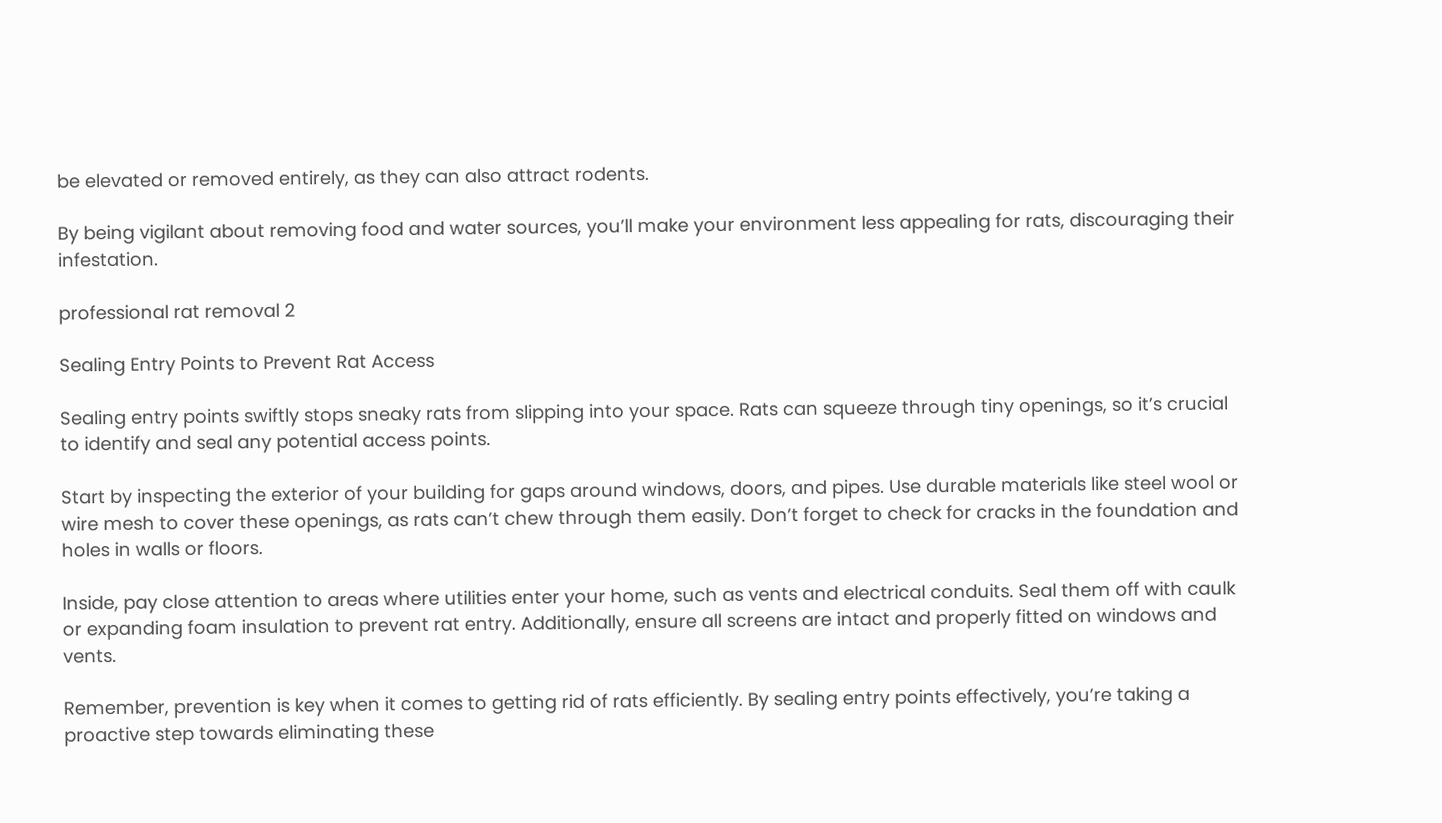be elevated or removed entirely, as they can also attract rodents.

By being vigilant about removing food and water sources, you’ll make your environment less appealing for rats, discouraging their infestation.

professional rat removal 2

Sealing Entry Points to Prevent Rat Access

Sealing entry points swiftly stops sneaky rats from slipping into your space. Rats can squeeze through tiny openings, so it’s crucial to identify and seal any potential access points.

Start by inspecting the exterior of your building for gaps around windows, doors, and pipes. Use durable materials like steel wool or wire mesh to cover these openings, as rats can’t chew through them easily. Don’t forget to check for cracks in the foundation and holes in walls or floors.

Inside, pay close attention to areas where utilities enter your home, such as vents and electrical conduits. Seal them off with caulk or expanding foam insulation to prevent rat entry. Additionally, ensure all screens are intact and properly fitted on windows and vents.

Remember, prevention is key when it comes to getting rid of rats efficiently. By sealing entry points effectively, you’re taking a proactive step towards eliminating these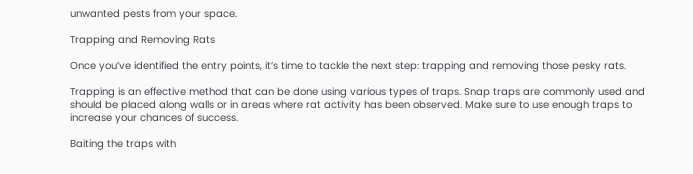unwanted pests from your space.

Trapping and Removing Rats

Once you’ve identified the entry points, it’s time to tackle the next step: trapping and removing those pesky rats.

Trapping is an effective method that can be done using various types of traps. Snap traps are commonly used and should be placed along walls or in areas where rat activity has been observed. Make sure to use enough traps to increase your chances of success.

Baiting the traps with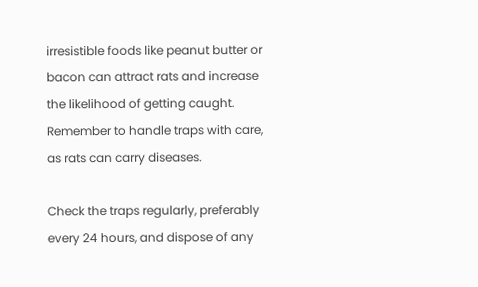irresistible foods like peanut butter or bacon can attract rats and increase the likelihood of getting caught. Remember to handle traps with care, as rats can carry diseases.

Check the traps regularly, preferably every 24 hours, and dispose of any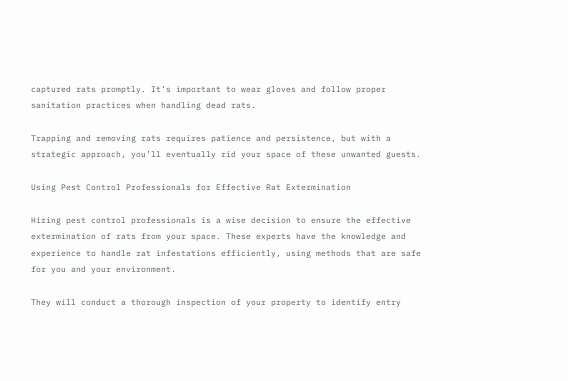captured rats promptly. It’s important to wear gloves and follow proper sanitation practices when handling dead rats.

Trapping and removing rats requires patience and persistence, but with a strategic approach, you’ll eventually rid your space of these unwanted guests.

Using Pest Control Professionals for Effective Rat Extermination

Hiring pest control professionals is a wise decision to ensure the effective extermination of rats from your space. These experts have the knowledge and experience to handle rat infestations efficiently, using methods that are safe for you and your environment.

They will conduct a thorough inspection of your property to identify entry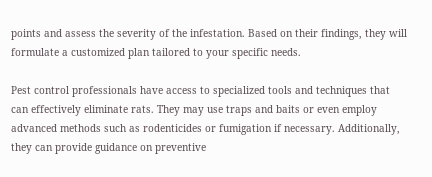points and assess the severity of the infestation. Based on their findings, they will formulate a customized plan tailored to your specific needs.

Pest control professionals have access to specialized tools and techniques that can effectively eliminate rats. They may use traps and baits or even employ advanced methods such as rodenticides or fumigation if necessary. Additionally, they can provide guidance on preventive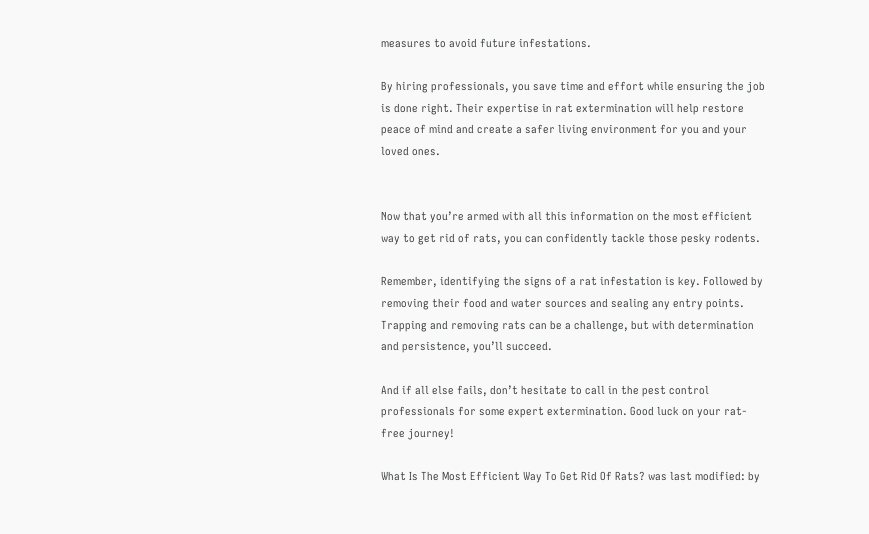measures to avoid future infestations.

By hiring professionals, you save time and effort while ensuring the job is done right. Their expertise in rat extermination will help restore peace of mind and create a safer living environment for you and your loved ones.


Now that you’re armed with all this information on the most efficient way to get rid of rats, you can confidently tackle those pesky rodents.

Remember, identifying the signs of a rat infestation is key. Followed by removing their food and water sources and sealing any entry points. Trapping and removing rats can be a challenge, but with determination and persistence, you’ll succeed.

And if all else fails, don’t hesitate to call in the pest control professionals for some expert extermination. Good luck on your rat-free journey!

What Is The Most Efficient Way To Get Rid Of Rats? was last modified: by